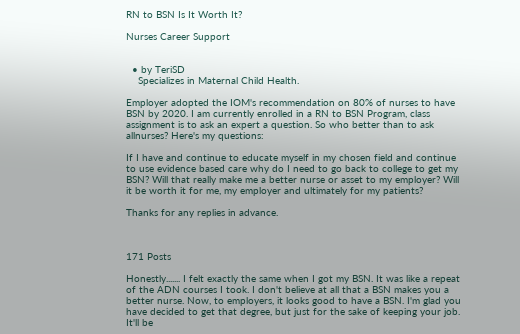RN to BSN Is It Worth It?

Nurses Career Support


  • by TeriSD
    Specializes in Maternal Child Health.

Employer adopted the IOM's recommendation on 80% of nurses to have BSN by 2020. I am currently enrolled in a RN to BSN Program, class assignment is to ask an expert a question. So who better than to ask allnurses? Here's my questions:

If I have and continue to educate myself in my chosen field and continue to use evidence based care why do I need to go back to college to get my BSN? Will that really make me a better nurse or asset to my employer? Will it be worth it for me, my employer and ultimately for my patients?

Thanks for any replies in advance.



171 Posts

Honestly....... I felt exactly the same when I got my BSN. It was like a repeat of the ADN courses I took. I don't believe at all that a BSN makes you a better nurse. Now, to employers, it looks good to have a BSN. I'm glad you have decided to get that degree, but just for the sake of keeping your job. It'll be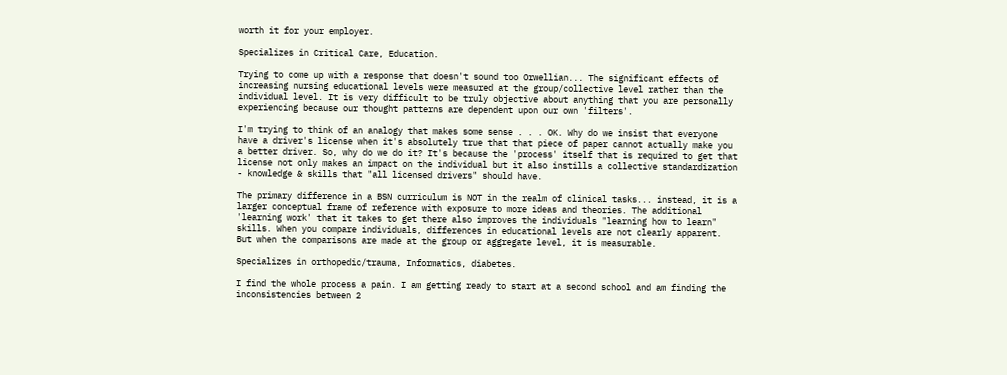worth it for your employer.

Specializes in Critical Care, Education.

Trying to come up with a response that doesn't sound too Orwellian... The significant effects of increasing nursing educational levels were measured at the group/collective level rather than the individual level. It is very difficult to be truly objective about anything that you are personally experiencing because our thought patterns are dependent upon our own 'filters'.

I'm trying to think of an analogy that makes some sense . . . OK. Why do we insist that everyone have a driver's license when it's absolutely true that that piece of paper cannot actually make you a better driver. So, why do we do it? It's because the 'process' itself that is required to get that license not only makes an impact on the individual but it also instills a collective standardization - knowledge & skills that "all licensed drivers" should have.

The primary difference in a BSN curriculum is NOT in the realm of clinical tasks... instead, it is a larger conceptual frame of reference with exposure to more ideas and theories. The additional 'learning work' that it takes to get there also improves the individuals "learning how to learn" skills. When you compare individuals, differences in educational levels are not clearly apparent. But when the comparisons are made at the group or aggregate level, it is measurable.

Specializes in orthopedic/trauma, Informatics, diabetes.

I find the whole process a pain. I am getting ready to start at a second school and am finding the inconsistencies between 2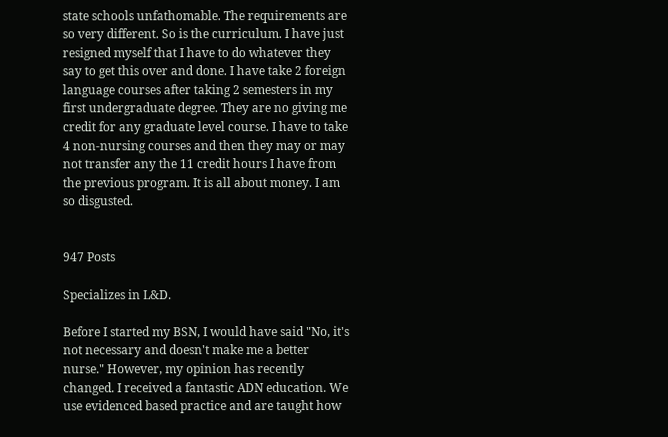state schools unfathomable. The requirements are so very different. So is the curriculum. I have just resigned myself that I have to do whatever they say to get this over and done. I have take 2 foreign language courses after taking 2 semesters in my first undergraduate degree. They are no giving me credit for any graduate level course. I have to take 4 non-nursing courses and then they may or may not transfer any the 11 credit hours I have from the previous program. It is all about money. I am so disgusted.


947 Posts

Specializes in L&D.

Before I started my BSN, I would have said "No, it's not necessary and doesn't make me a better nurse." However, my opinion has recently changed. I received a fantastic ADN education. We use evidenced based practice and are taught how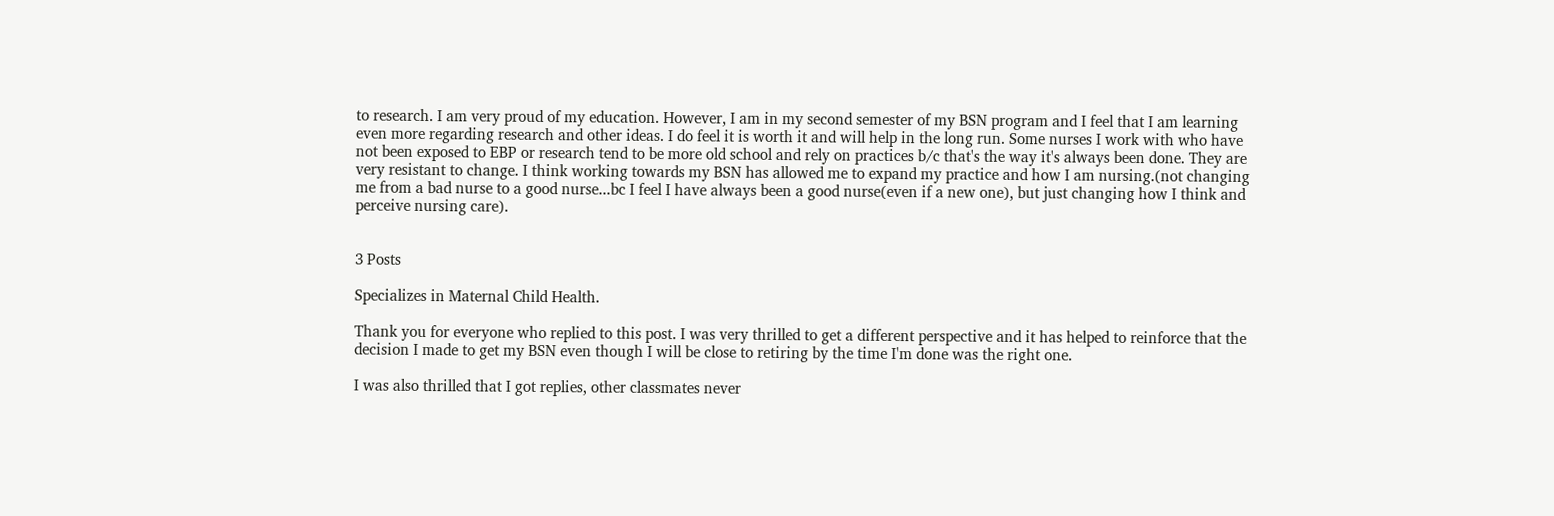to research. I am very proud of my education. However, I am in my second semester of my BSN program and I feel that I am learning even more regarding research and other ideas. I do feel it is worth it and will help in the long run. Some nurses I work with who have not been exposed to EBP or research tend to be more old school and rely on practices b/c that's the way it's always been done. They are very resistant to change. I think working towards my BSN has allowed me to expand my practice and how I am nursing.(not changing me from a bad nurse to a good nurse...bc I feel I have always been a good nurse(even if a new one), but just changing how I think and perceive nursing care).


3 Posts

Specializes in Maternal Child Health.

Thank you for everyone who replied to this post. I was very thrilled to get a different perspective and it has helped to reinforce that the decision I made to get my BSN even though I will be close to retiring by the time I'm done was the right one.

I was also thrilled that I got replies, other classmates never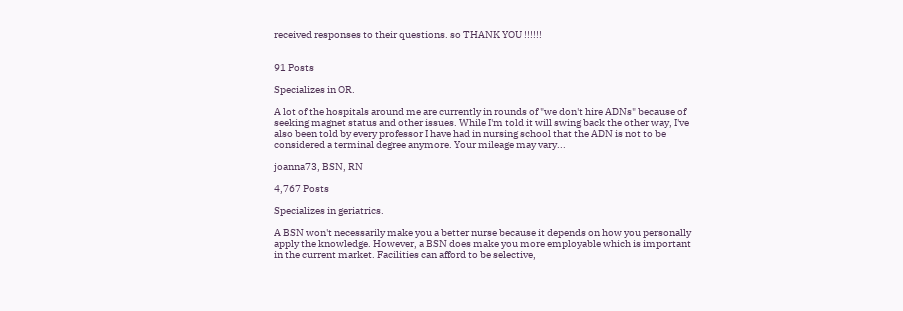received responses to their questions. so THANK YOU !!!!!!


91 Posts

Specializes in OR.

A lot of the hospitals around me are currently in rounds of "we don't hire ADNs" because of seeking magnet status and other issues. While I'm told it will swing back the other way, I've also been told by every professor I have had in nursing school that the ADN is not to be considered a terminal degree anymore. Your mileage may vary...

joanna73, BSN, RN

4,767 Posts

Specializes in geriatrics.

A BSN won't necessarily make you a better nurse because it depends on how you personally apply the knowledge. However, a BSN does make you more employable which is important in the current market. Facilities can afford to be selective,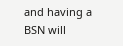and having a BSN will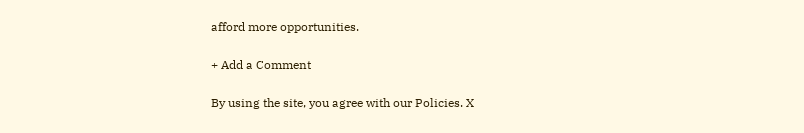afford more opportunities.

+ Add a Comment

By using the site, you agree with our Policies. X